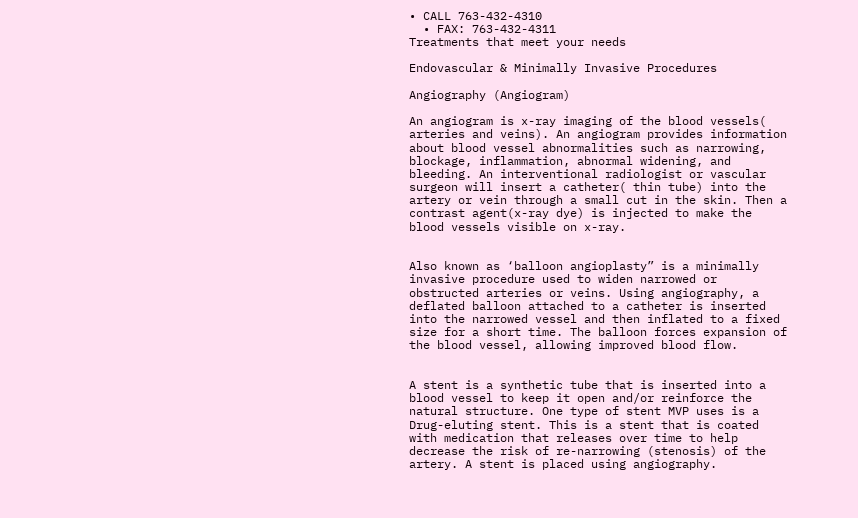• CALL 763-432-4310
  • FAX: 763-432-4311
Treatments that meet your needs

Endovascular & Minimally Invasive Procedures

Angiography (Angiogram)

An angiogram is x-ray imaging of the blood vessels( arteries and veins). An angiogram provides information about blood vessel abnormalities such as narrowing, blockage, inflammation, abnormal widening, and bleeding. An interventional radiologist or vascular surgeon will insert a catheter( thin tube) into the artery or vein through a small cut in the skin. Then a contrast agent(x-ray dye) is injected to make the blood vessels visible on x-ray.


Also known as ‘balloon angioplasty” is a minimally invasive procedure used to widen narrowed or obstructed arteries or veins. Using angiography, a deflated balloon attached to a catheter is inserted into the narrowed vessel and then inflated to a fixed size for a short time. The balloon forces expansion of the blood vessel, allowing improved blood flow.


A stent is a synthetic tube that is inserted into a blood vessel to keep it open and/or reinforce the natural structure. One type of stent MVP uses is a Drug-eluting stent. This is a stent that is coated with medication that releases over time to help decrease the risk of re-narrowing (stenosis) of the artery. A stent is placed using angiography.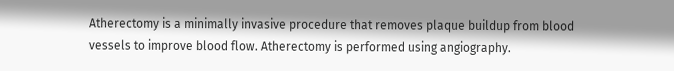Atherectomy is a minimally invasive procedure that removes plaque buildup from blood vessels to improve blood flow. Atherectomy is performed using angiography.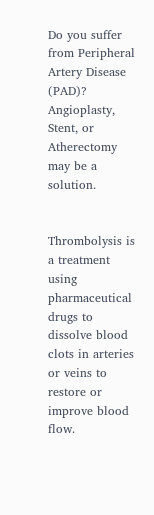Do you suffer from Peripheral Artery Disease (PAD)? Angioplasty, Stent, or Atherectomy may be a solution.


Thrombolysis is a treatment using pharmaceutical drugs to dissolve blood clots in arteries or veins to restore or improve blood flow.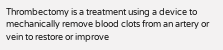Thrombectomy is a treatment using a device to mechanically remove blood clots from an artery or vein to restore or improve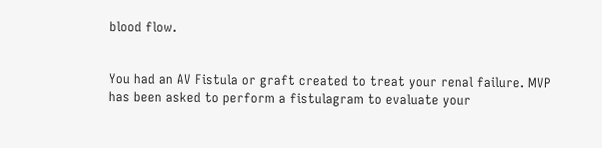blood flow.


You had an AV Fistula or graft created to treat your renal failure. MVP has been asked to perform a fistulagram to evaluate your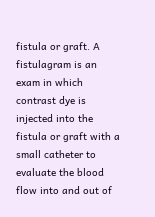fistula or graft. A fistulagram is an exam in which contrast dye is injected into the fistula or graft with a small catheter to evaluate the blood flow into and out of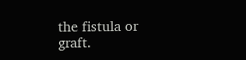the fistula or graft.